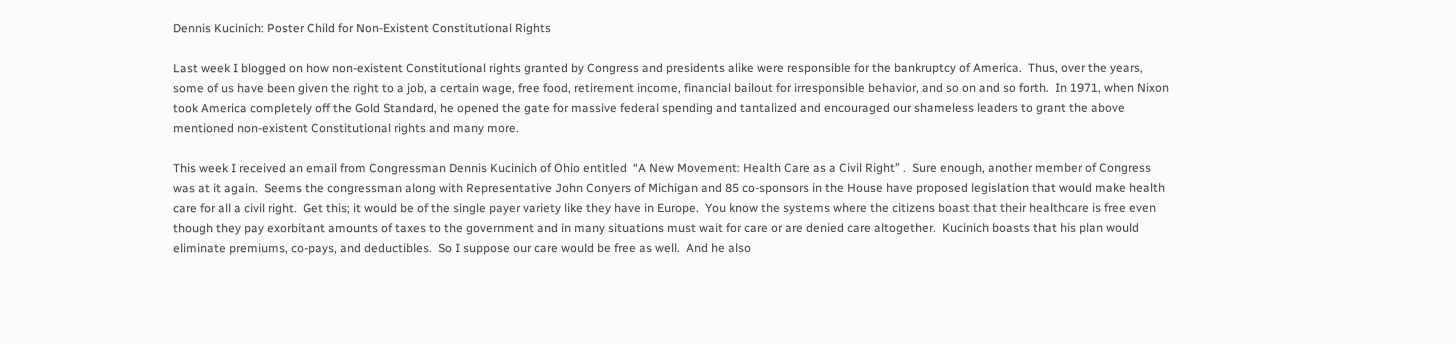Dennis Kucinich: Poster Child for Non-Existent Constitutional Rights

Last week I blogged on how non-existent Constitutional rights granted by Congress and presidents alike were responsible for the bankruptcy of America.  Thus, over the years, some of us have been given the right to a job, a certain wage, free food, retirement income, financial bailout for irresponsible behavior, and so on and so forth.  In 1971, when Nixon took America completely off the Gold Standard, he opened the gate for massive federal spending and tantalized and encouraged our shameless leaders to grant the above mentioned non-existent Constitutional rights and many more.

This week I received an email from Congressman Dennis Kucinich of Ohio entitled  “A New Movement: Health Care as a Civil Right” .  Sure enough, another member of Congress was at it again.  Seems the congressman along with Representative John Conyers of Michigan and 85 co-sponsors in the House have proposed legislation that would make health care for all a civil right.  Get this; it would be of the single payer variety like they have in Europe.  You know the systems where the citizens boast that their healthcare is free even though they pay exorbitant amounts of taxes to the government and in many situations must wait for care or are denied care altogether.  Kucinich boasts that his plan would eliminate premiums, co-pays, and deductibles.  So I suppose our care would be free as well.  And he also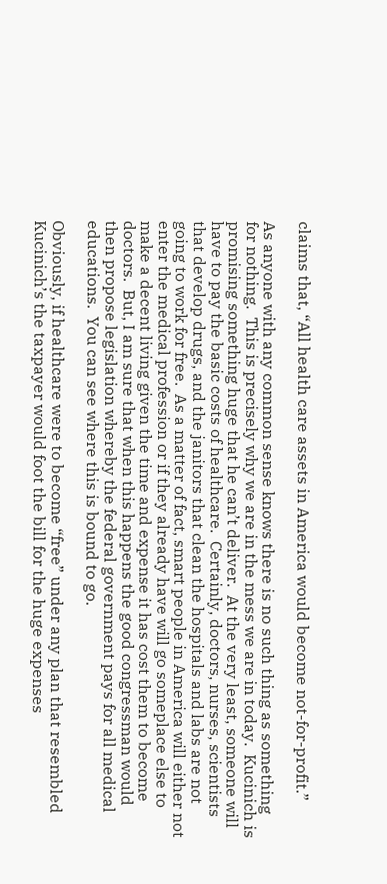claims that, “All health care assets in America would become not-for-profit.”

As anyone with any common sense knows there is no such thing as something for nothing.  This is precisely why we are in the mess we are in today.  Kucinich is promising something huge that he can’t deliver.  At the very least, someone will have to pay the basic costs of healthcare.  Certainly, doctors, nurses, scientists that develop drugs, and the janitors that clean the hospitals and labs are not going to work for free.  As a matter of fact, smart people in America will either not enter the medical profession or if they already have will go someplace else to make a decent living given the time and expense it has cost them to become doctors.  But, I am sure that when this happens the good congressman would then propose legislation whereby the federal government pays for all medical educations.  You can see where this is bound to go.

Obviously, if healthcare were to become “free” under any plan that resembled Kucinich’s the taxpayer would foot the bill for the huge expenses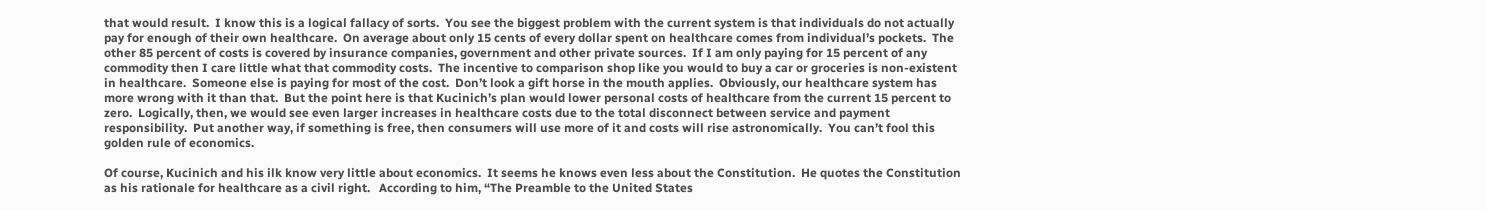that would result.  I know this is a logical fallacy of sorts.  You see the biggest problem with the current system is that individuals do not actually pay for enough of their own healthcare.  On average about only 15 cents of every dollar spent on healthcare comes from individual’s pockets.  The other 85 percent of costs is covered by insurance companies, government and other private sources.  If I am only paying for 15 percent of any commodity then I care little what that commodity costs.  The incentive to comparison shop like you would to buy a car or groceries is non-existent in healthcare.  Someone else is paying for most of the cost.  Don’t look a gift horse in the mouth applies.  Obviously, our healthcare system has more wrong with it than that.  But the point here is that Kucinich’s plan would lower personal costs of healthcare from the current 15 percent to zero.  Logically, then, we would see even larger increases in healthcare costs due to the total disconnect between service and payment responsibility.  Put another way, if something is free, then consumers will use more of it and costs will rise astronomically.  You can’t fool this golden rule of economics.

Of course, Kucinich and his ilk know very little about economics.  It seems he knows even less about the Constitution.  He quotes the Constitution as his rationale for healthcare as a civil right.   According to him, “The Preamble to the United States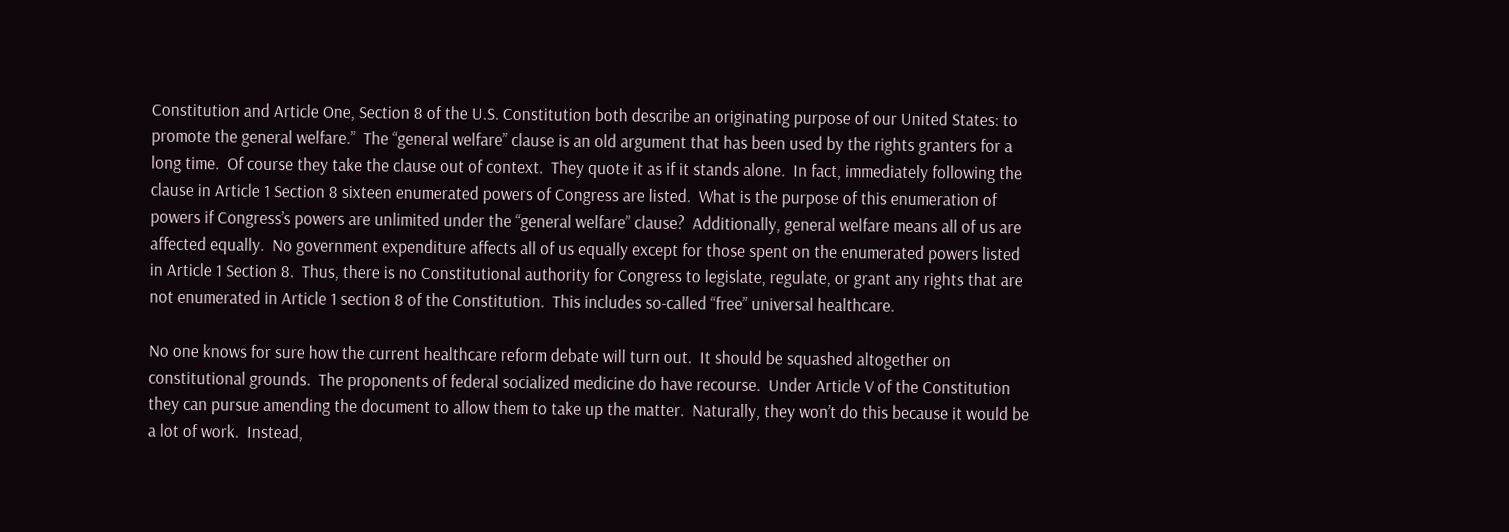Constitution and Article One, Section 8 of the U.S. Constitution both describe an originating purpose of our United States: to promote the general welfare.”  The “general welfare” clause is an old argument that has been used by the rights granters for a long time.  Of course they take the clause out of context.  They quote it as if it stands alone.  In fact, immediately following the clause in Article 1 Section 8 sixteen enumerated powers of Congress are listed.  What is the purpose of this enumeration of powers if Congress’s powers are unlimited under the “general welfare” clause?  Additionally, general welfare means all of us are affected equally.  No government expenditure affects all of us equally except for those spent on the enumerated powers listed in Article 1 Section 8.  Thus, there is no Constitutional authority for Congress to legislate, regulate, or grant any rights that are not enumerated in Article 1 section 8 of the Constitution.  This includes so-called “free” universal healthcare.

No one knows for sure how the current healthcare reform debate will turn out.  It should be squashed altogether on constitutional grounds.  The proponents of federal socialized medicine do have recourse.  Under Article V of the Constitution they can pursue amending the document to allow them to take up the matter.  Naturally, they won’t do this because it would be a lot of work.  Instead,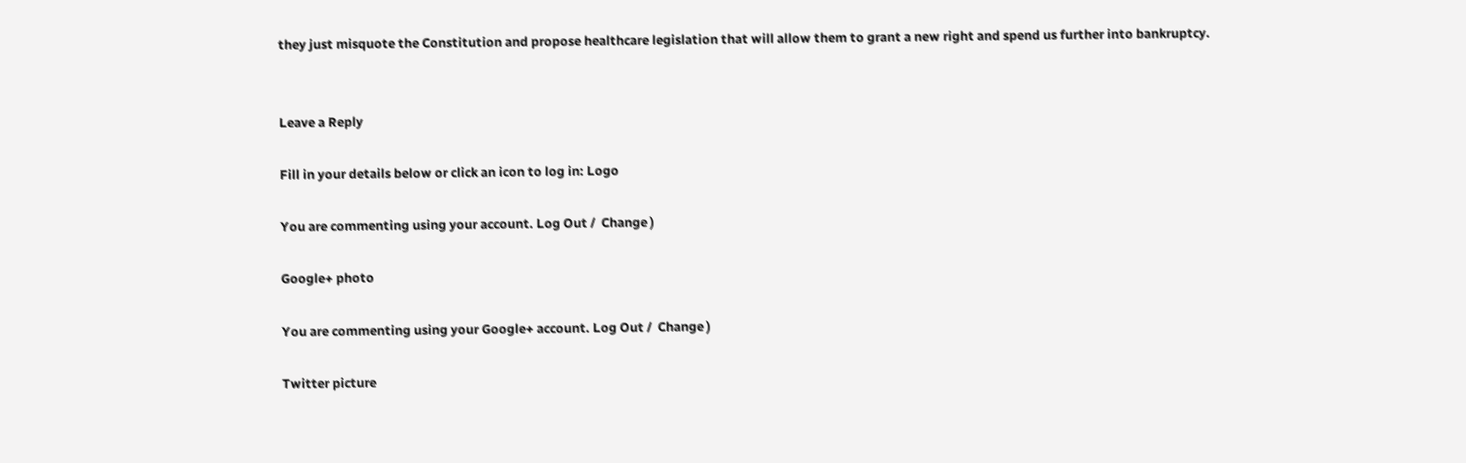they just misquote the Constitution and propose healthcare legislation that will allow them to grant a new right and spend us further into bankruptcy.


Leave a Reply

Fill in your details below or click an icon to log in: Logo

You are commenting using your account. Log Out /  Change )

Google+ photo

You are commenting using your Google+ account. Log Out /  Change )

Twitter picture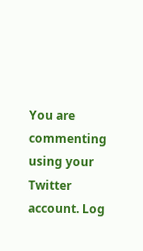You are commenting using your Twitter account. Log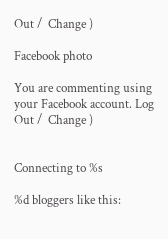Out /  Change )

Facebook photo

You are commenting using your Facebook account. Log Out /  Change )


Connecting to %s

%d bloggers like this: